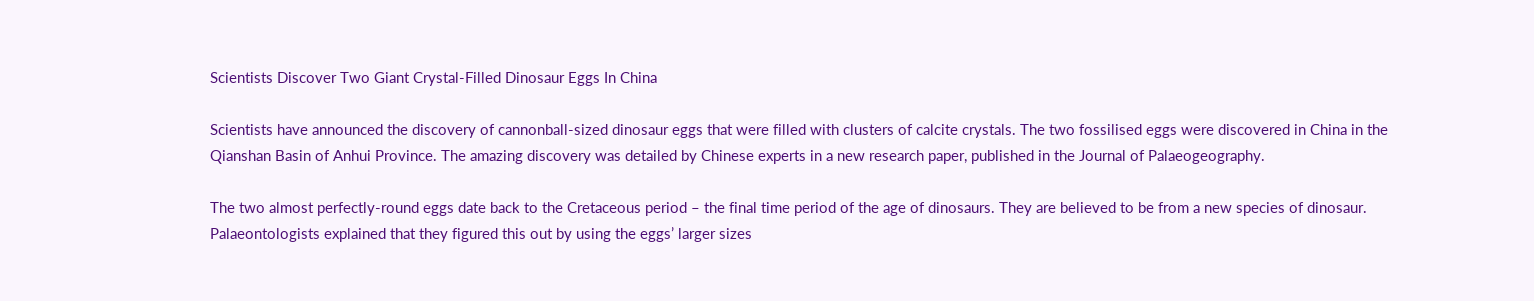Scientists Discover Two Giant Crystal-Filled Dinosaur Eggs In China

Scientists have announced the discovery of cannonball-sized dinosaur eggs that were filled with clusters of calcite crystals. The two fossilised eggs were discovered in China in the Qianshan Basin of Anhui Province. The amazing discovery was detailed by Chinese experts in a new research paper, published in the Journal of Palaeogeography.

The two almost perfectly-round eggs date back to the Cretaceous period – the final time period of the age of dinosaurs. They are believed to be from a new species of dinosaur. Palaeontologists explained that they figured this out by using the eggs’ larger sizes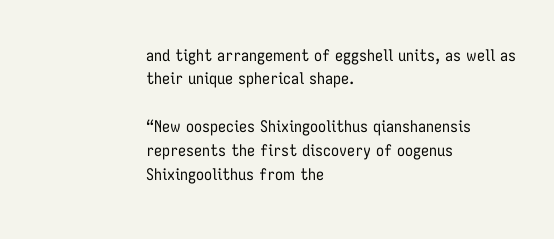and tight arrangement of eggshell units, as well as their unique spherical shape.

“New oospecies Shixingoolithus qianshanensis represents the first discovery of oogenus Shixingoolithus from the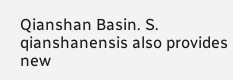Qianshan Basin. S. qianshanensis also provides new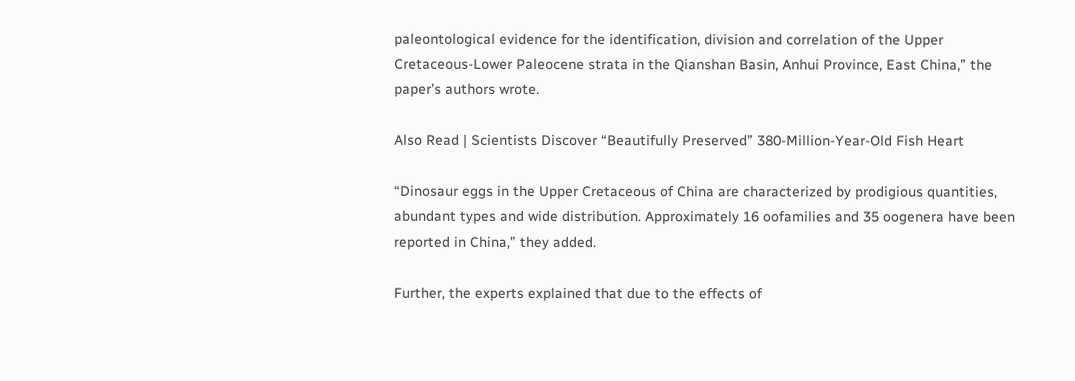paleontological evidence for the identification, division and correlation of the Upper Cretaceous-Lower Paleocene strata in the Qianshan Basin, Anhui Province, East China,” the paper’s authors wrote.

Also Read | Scientists Discover “Beautifully Preserved” 380-Million-Year-Old Fish Heart

“Dinosaur eggs in the Upper Cretaceous of China are characterized by prodigious quantities, abundant types and wide distribution. Approximately 16 oofamilies and 35 oogenera have been reported in China,” they added.

Further, the experts explained that due to the effects of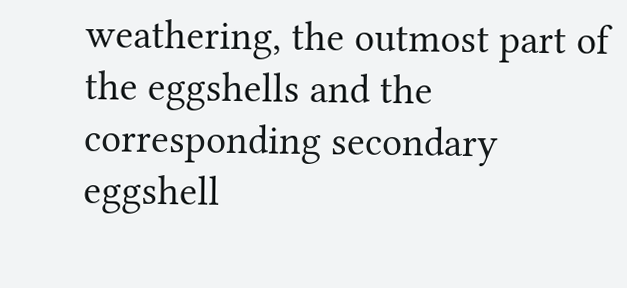weathering, the outmost part of the eggshells and the corresponding secondary eggshell